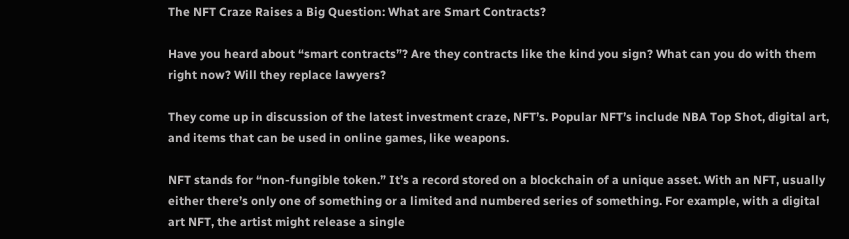The NFT Craze Raises a Big Question: What are Smart Contracts?

Have you heard about “smart contracts”? Are they contracts like the kind you sign? What can you do with them right now? Will they replace lawyers?

They come up in discussion of the latest investment craze, NFT’s. Popular NFT’s include NBA Top Shot, digital art, and items that can be used in online games, like weapons.

NFT stands for “non-fungible token.” It’s a record stored on a blockchain of a unique asset. With an NFT, usually either there’s only one of something or a limited and numbered series of something. For example, with a digital art NFT, the artist might release a single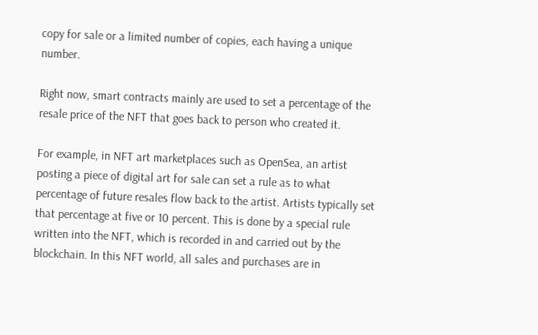copy for sale or a limited number of copies, each having a unique number.

Right now, smart contracts mainly are used to set a percentage of the resale price of the NFT that goes back to person who created it.

For example, in NFT art marketplaces such as OpenSea, an artist posting a piece of digital art for sale can set a rule as to what percentage of future resales flow back to the artist. Artists typically set that percentage at five or 10 percent. This is done by a special rule written into the NFT, which is recorded in and carried out by the blockchain. In this NFT world, all sales and purchases are in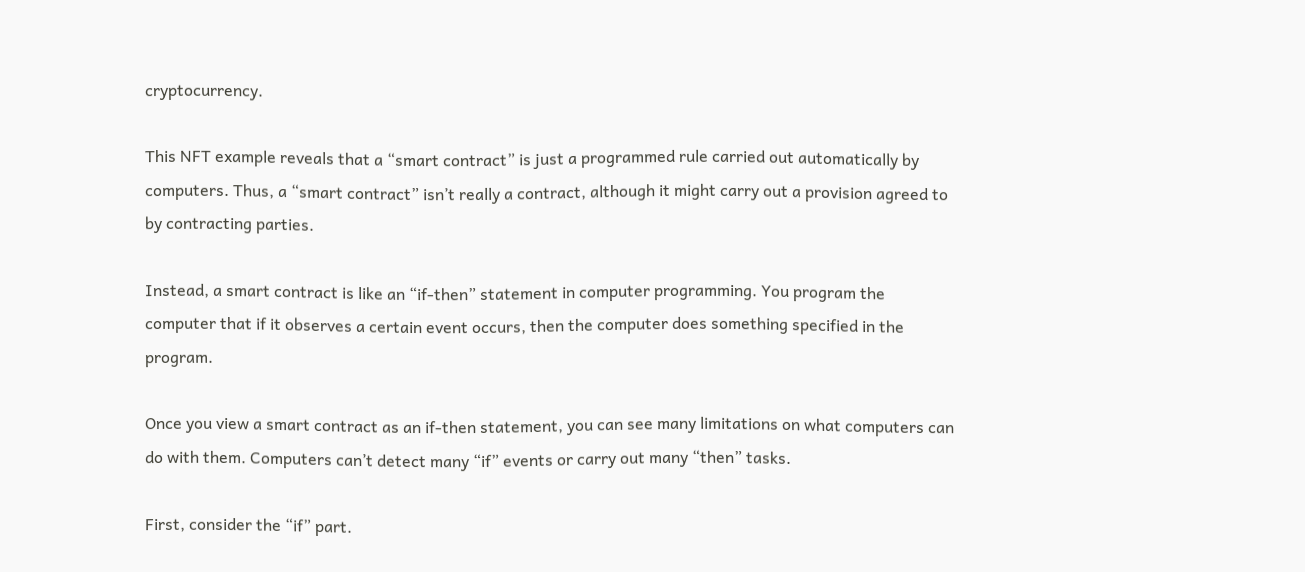cryptocurrency.

This NFT example reveals that a “smart contract” is just a programmed rule carried out automatically by computers. Thus, a “smart contract” isn’t really a contract, although it might carry out a provision agreed to by contracting parties.

Instead, a smart contract is like an “if-then” statement in computer programming. You program the computer that if it observes a certain event occurs, then the computer does something specified in the program.

Once you view a smart contract as an if-then statement, you can see many limitations on what computers can do with them. Computers can’t detect many “if” events or carry out many “then” tasks.

First, consider the “if” part.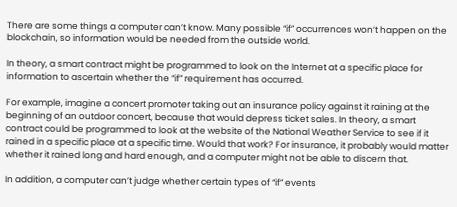There are some things a computer can’t know. Many possible “if” occurrences won’t happen on the blockchain, so information would be needed from the outside world.

In theory, a smart contract might be programmed to look on the Internet at a specific place for information to ascertain whether the “if” requirement has occurred.

For example, imagine a concert promoter taking out an insurance policy against it raining at the beginning of an outdoor concert, because that would depress ticket sales. In theory, a smart contract could be programmed to look at the website of the National Weather Service to see if it rained in a specific place at a specific time. Would that work? For insurance, it probably would matter whether it rained long and hard enough, and a computer might not be able to discern that.

In addition, a computer can’t judge whether certain types of “if” events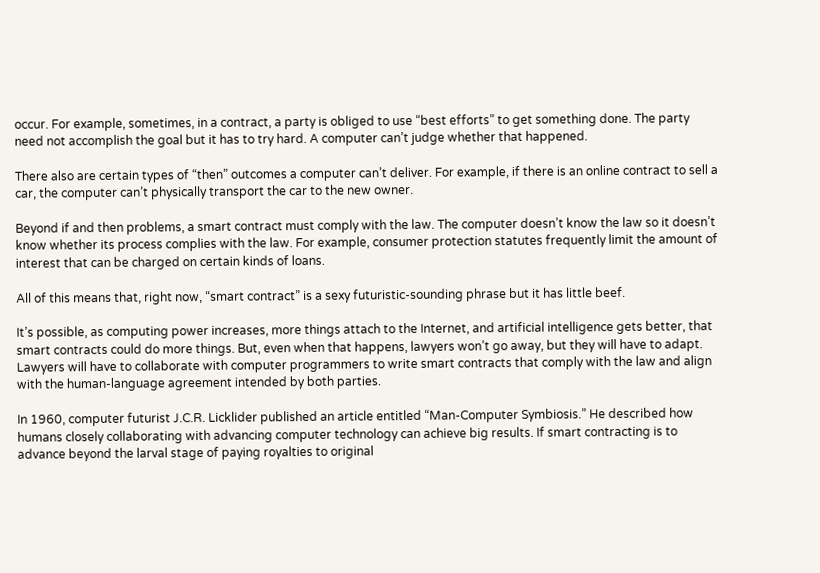occur. For example, sometimes, in a contract, a party is obliged to use “best efforts” to get something done. The party need not accomplish the goal but it has to try hard. A computer can’t judge whether that happened.

There also are certain types of “then” outcomes a computer can’t deliver. For example, if there is an online contract to sell a car, the computer can’t physically transport the car to the new owner.

Beyond if and then problems, a smart contract must comply with the law. The computer doesn’t know the law so it doesn’t know whether its process complies with the law. For example, consumer protection statutes frequently limit the amount of interest that can be charged on certain kinds of loans.

All of this means that, right now, “smart contract” is a sexy futuristic-sounding phrase but it has little beef.

It’s possible, as computing power increases, more things attach to the Internet, and artificial intelligence gets better, that smart contracts could do more things. But, even when that happens, lawyers won’t go away, but they will have to adapt. Lawyers will have to collaborate with computer programmers to write smart contracts that comply with the law and align with the human-language agreement intended by both parties.

In 1960, computer futurist J.C.R. Licklider published an article entitled “Man-Computer Symbiosis.” He described how humans closely collaborating with advancing computer technology can achieve big results. If smart contracting is to advance beyond the larval stage of paying royalties to original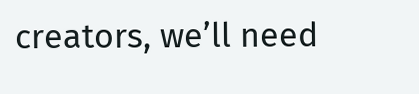creators, we’ll need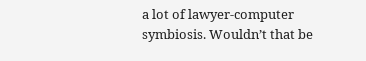a lot of lawyer-computer symbiosis. Wouldn’t that be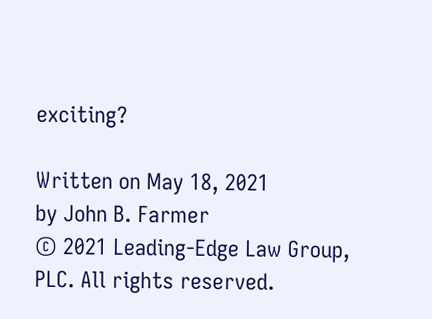exciting?

Written on May 18, 2021
by John B. Farmer
© 2021 Leading-Edge Law Group, PLC. All rights reserved.